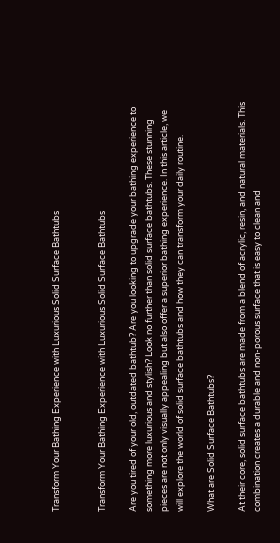Transform Your Bathing Experience with Luxurious Solid Surface Bathtubs


Transform Your Bathing Experience with Luxurious Solid Surface Bathtubs

Are you tired of your old, outdated bathtub? Are you looking to upgrade your bathing experience to something more luxurious and stylish? Look no further than solid surface bathtubs. These stunning pieces are not only visually appealing but also offer a superior bathing experience. In this article, we will explore the world of solid surface bathtubs and how they can transform your daily routine.

What are Solid Surface Bathtubs?

At their core, solid surface bathtubs are made from a blend of acrylic, resin, and natural materials. This combination creates a durable and non-porous surface that is easy to clean and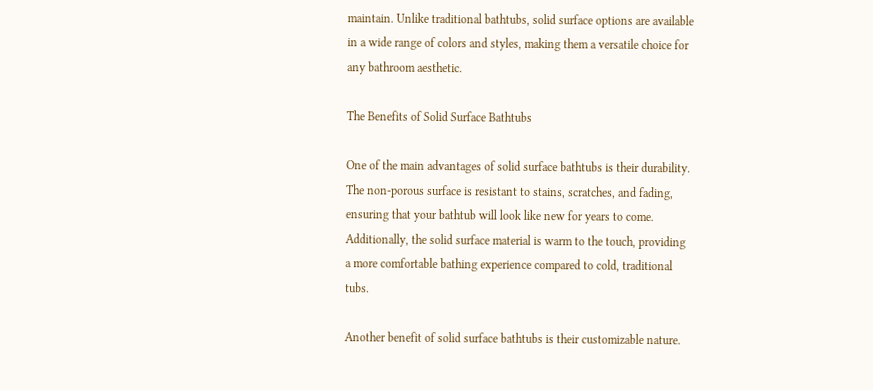maintain. Unlike traditional bathtubs, solid surface options are available in a wide range of colors and styles, making them a versatile choice for any bathroom aesthetic.

The Benefits of Solid Surface Bathtubs

One of the main advantages of solid surface bathtubs is their durability. The non-porous surface is resistant to stains, scratches, and fading, ensuring that your bathtub will look like new for years to come. Additionally, the solid surface material is warm to the touch, providing a more comfortable bathing experience compared to cold, traditional tubs.

Another benefit of solid surface bathtubs is their customizable nature.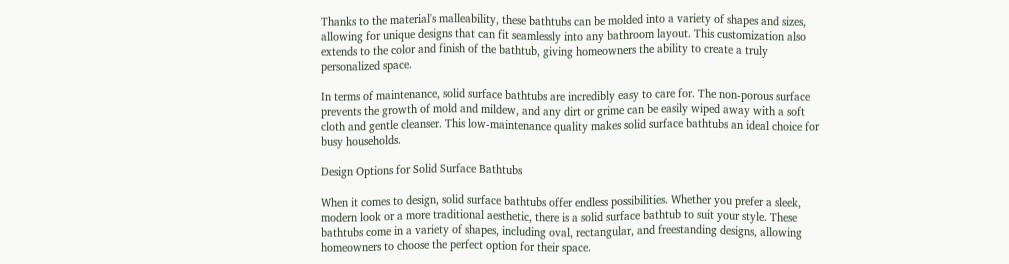Thanks to the material's malleability, these bathtubs can be molded into a variety of shapes and sizes, allowing for unique designs that can fit seamlessly into any bathroom layout. This customization also extends to the color and finish of the bathtub, giving homeowners the ability to create a truly personalized space.

In terms of maintenance, solid surface bathtubs are incredibly easy to care for. The non-porous surface prevents the growth of mold and mildew, and any dirt or grime can be easily wiped away with a soft cloth and gentle cleanser. This low-maintenance quality makes solid surface bathtubs an ideal choice for busy households.

Design Options for Solid Surface Bathtubs

When it comes to design, solid surface bathtubs offer endless possibilities. Whether you prefer a sleek, modern look or a more traditional aesthetic, there is a solid surface bathtub to suit your style. These bathtubs come in a variety of shapes, including oval, rectangular, and freestanding designs, allowing homeowners to choose the perfect option for their space.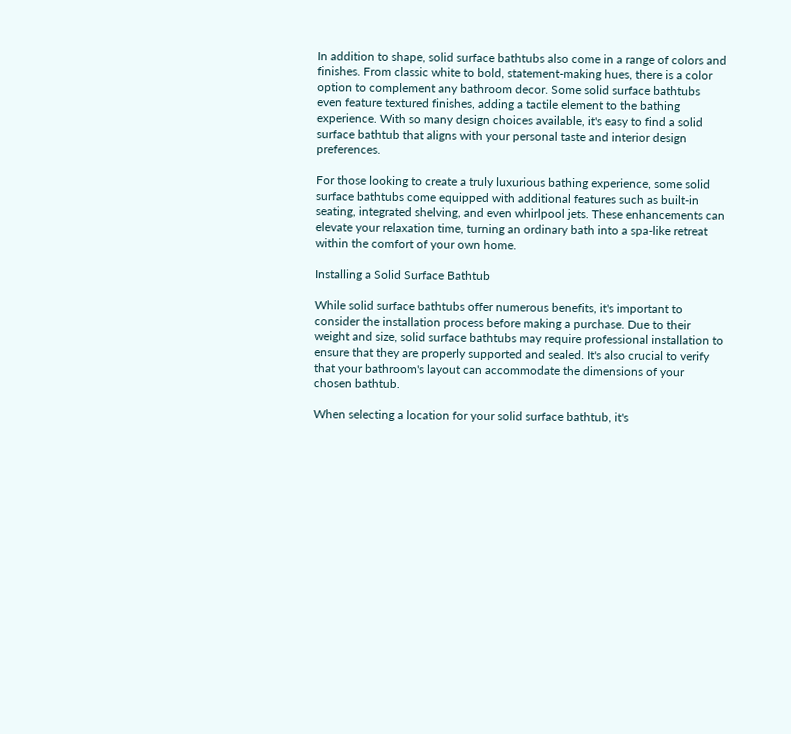In addition to shape, solid surface bathtubs also come in a range of colors and finishes. From classic white to bold, statement-making hues, there is a color option to complement any bathroom decor. Some solid surface bathtubs even feature textured finishes, adding a tactile element to the bathing experience. With so many design choices available, it's easy to find a solid surface bathtub that aligns with your personal taste and interior design preferences.

For those looking to create a truly luxurious bathing experience, some solid surface bathtubs come equipped with additional features such as built-in seating, integrated shelving, and even whirlpool jets. These enhancements can elevate your relaxation time, turning an ordinary bath into a spa-like retreat within the comfort of your own home.

Installing a Solid Surface Bathtub

While solid surface bathtubs offer numerous benefits, it's important to consider the installation process before making a purchase. Due to their weight and size, solid surface bathtubs may require professional installation to ensure that they are properly supported and sealed. It's also crucial to verify that your bathroom's layout can accommodate the dimensions of your chosen bathtub.

When selecting a location for your solid surface bathtub, it's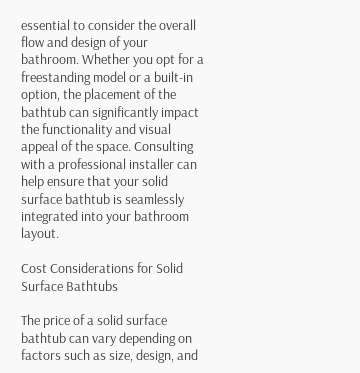essential to consider the overall flow and design of your bathroom. Whether you opt for a freestanding model or a built-in option, the placement of the bathtub can significantly impact the functionality and visual appeal of the space. Consulting with a professional installer can help ensure that your solid surface bathtub is seamlessly integrated into your bathroom layout.

Cost Considerations for Solid Surface Bathtubs

The price of a solid surface bathtub can vary depending on factors such as size, design, and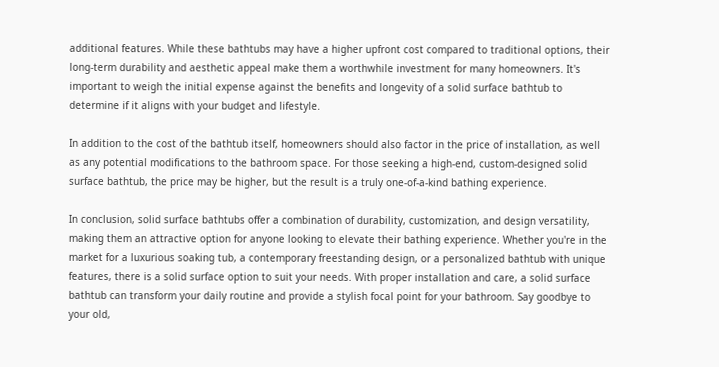additional features. While these bathtubs may have a higher upfront cost compared to traditional options, their long-term durability and aesthetic appeal make them a worthwhile investment for many homeowners. It's important to weigh the initial expense against the benefits and longevity of a solid surface bathtub to determine if it aligns with your budget and lifestyle.

In addition to the cost of the bathtub itself, homeowners should also factor in the price of installation, as well as any potential modifications to the bathroom space. For those seeking a high-end, custom-designed solid surface bathtub, the price may be higher, but the result is a truly one-of-a-kind bathing experience.

In conclusion, solid surface bathtubs offer a combination of durability, customization, and design versatility, making them an attractive option for anyone looking to elevate their bathing experience. Whether you're in the market for a luxurious soaking tub, a contemporary freestanding design, or a personalized bathtub with unique features, there is a solid surface option to suit your needs. With proper installation and care, a solid surface bathtub can transform your daily routine and provide a stylish focal point for your bathroom. Say goodbye to your old,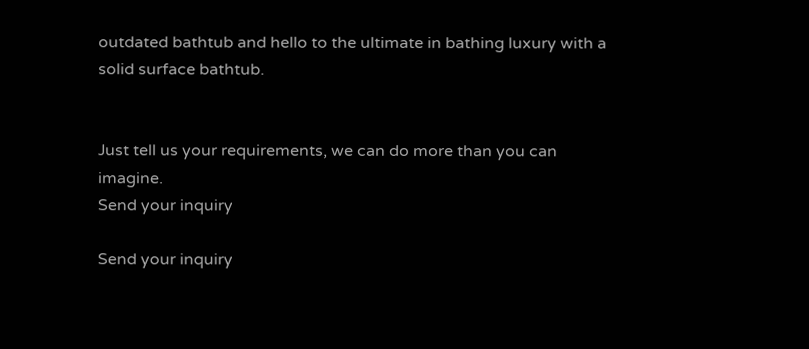outdated bathtub and hello to the ultimate in bathing luxury with a solid surface bathtub.


Just tell us your requirements, we can do more than you can imagine.
Send your inquiry

Send your inquiry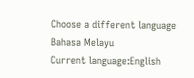Choose a different language
Bahasa Melayu
Current language:English